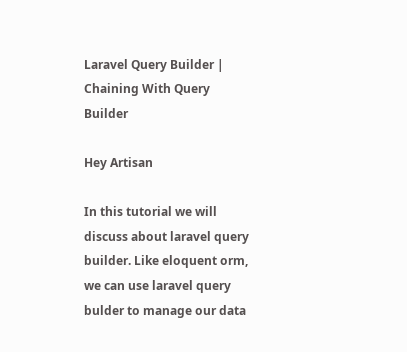Laravel Query Builder | Chaining With Query Builder

Hey Artisan

In this tutorial we will discuss about laravel query builder. Like eloquent orm, we can use laravel query bulder to manage our data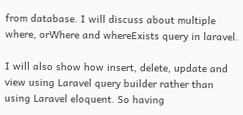from database. I will discuss about multiple where, orWhere and whereExists query in laravel.

I will also show how insert, delete, update and view using Laravel query builder rather than using Laravel eloquent. So having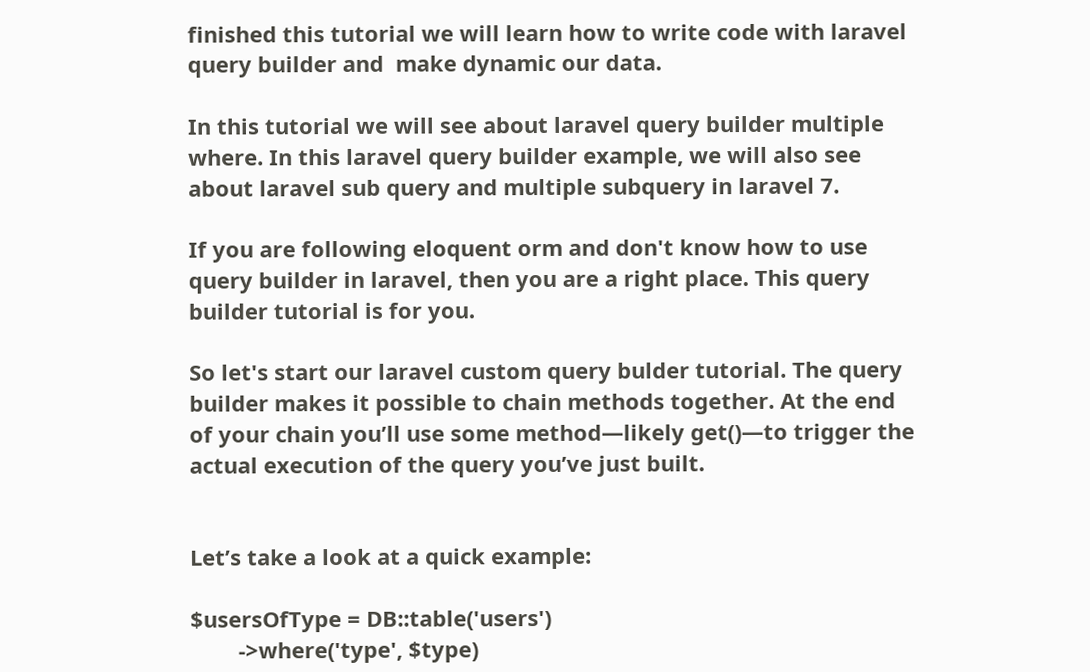finished this tutorial we will learn how to write code with laravel query builder and  make dynamic our data.

In this tutorial we will see about laravel query builder multiple where. In this laravel query builder example, we will also see about laravel sub query and multiple subquery in laravel 7.

If you are following eloquent orm and don't know how to use query builder in laravel, then you are a right place. This query builder tutorial is for you.

So let's start our laravel custom query bulder tutorial. The query builder makes it possible to chain methods together. At the end of your chain you’ll use some method—likely get()—to trigger the actual execution of the query you’ve just built.


Let’s take a look at a quick example:

$usersOfType = DB::table('users')
        ->where('type', $type)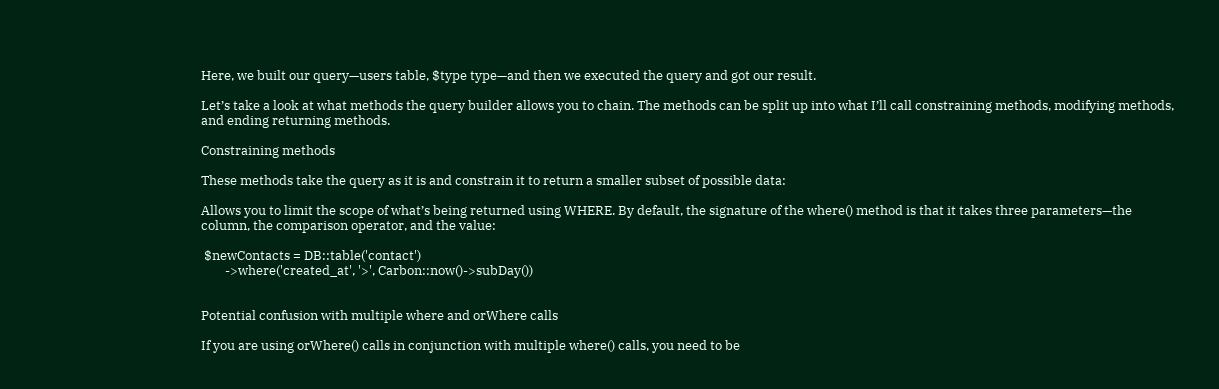Here, we built our query—users table, $type type—and then we executed the query and got our result.

Let’s take a look at what methods the query builder allows you to chain. The methods can be split up into what I’ll call constraining methods, modifying methods, and ending returning methods.

Constraining methods

These methods take the query as it is and constrain it to return a smaller subset of possible data:

Allows you to limit the scope of what’s being returned using WHERE. By default, the signature of the where() method is that it takes three parameters—the column, the comparison operator, and the value:

 $newContacts = DB::table('contact')
        ->where('created_at', '>', Carbon::now()->subDay())


Potential confusion with multiple where and orWhere calls

If you are using orWhere() calls in conjunction with multiple where() calls, you need to be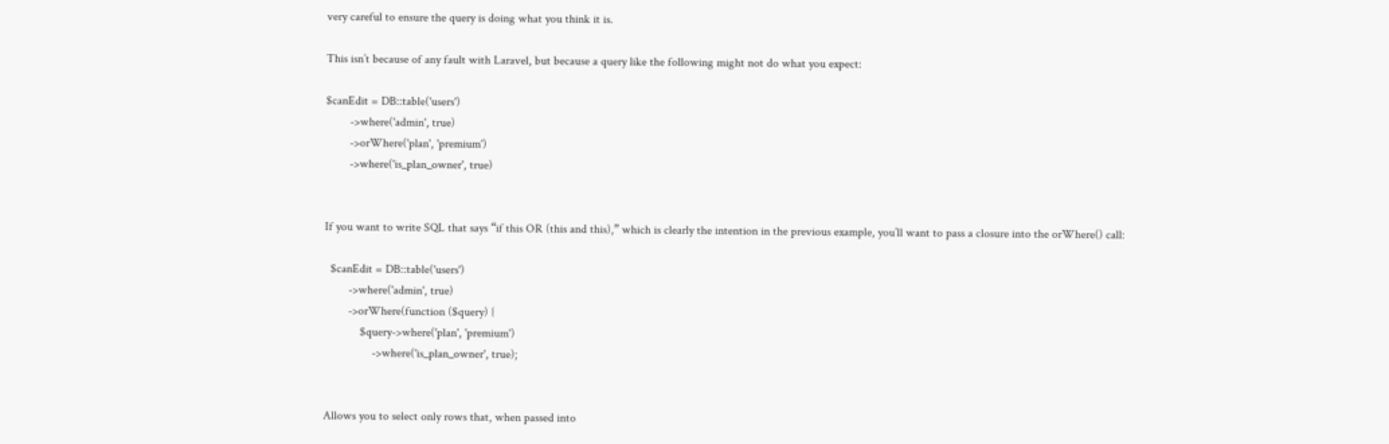very careful to ensure the query is doing what you think it is.

This isn’t because of any fault with Laravel, but because a query like the following might not do what you expect:

$canEdit = DB::table('users')
        ->where('admin', true)
        ->orWhere('plan', 'premium')
        ->where('is_plan_owner', true)


If you want to write SQL that says “if this OR (this and this),” which is clearly the intention in the previous example, you’ll want to pass a closure into the orWhere() call:

  $canEdit = DB::table('users')
        ->where('admin', true)
        ->orWhere(function ($query) {
            $query->where('plan', 'premium')
                ->where('is_plan_owner', true);


Allows you to select only rows that, when passed into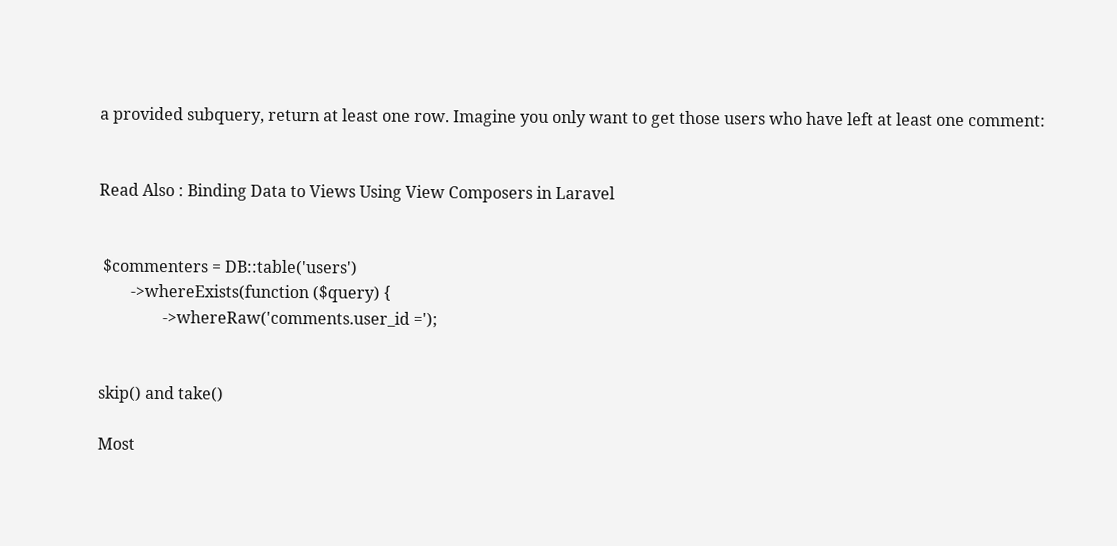a provided subquery, return at least one row. Imagine you only want to get those users who have left at least one comment:


Read Also : Binding Data to Views Using View Composers in Laravel


 $commenters = DB::table('users')
        ->whereExists(function ($query) {
                ->whereRaw('comments.user_id =');


skip() and take()

Most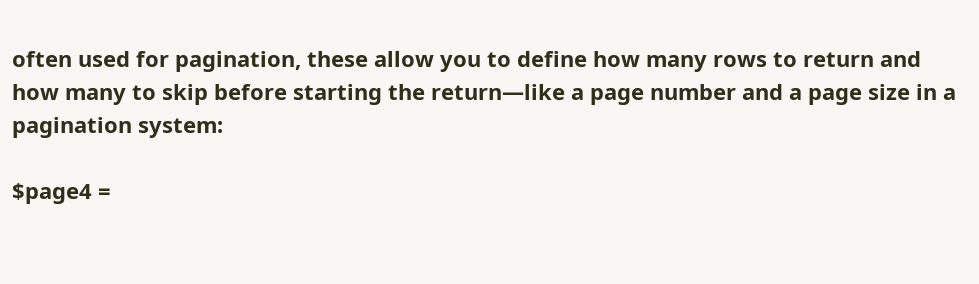often used for pagination, these allow you to define how many rows to return and how many to skip before starting the return—like a page number and a page size in a pagination system:

$page4 =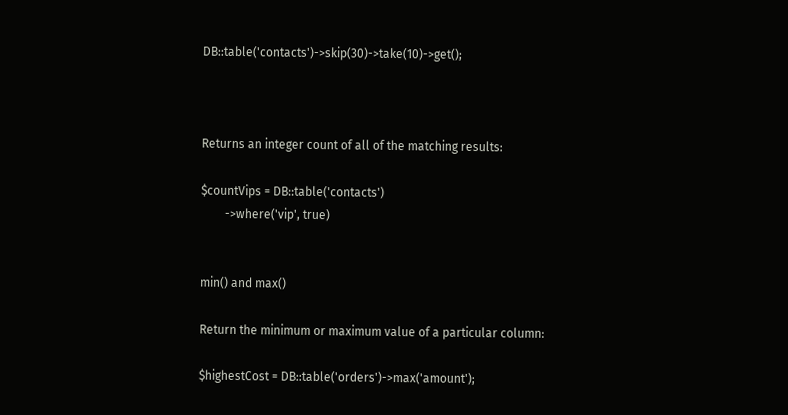DB::table('contacts')->skip(30)->take(10)->get();



Returns an integer count of all of the matching results:

$countVips = DB::table('contacts')
        ->where('vip', true)


min() and max()

Return the minimum or maximum value of a particular column:

$highestCost = DB::table('orders')->max('amount');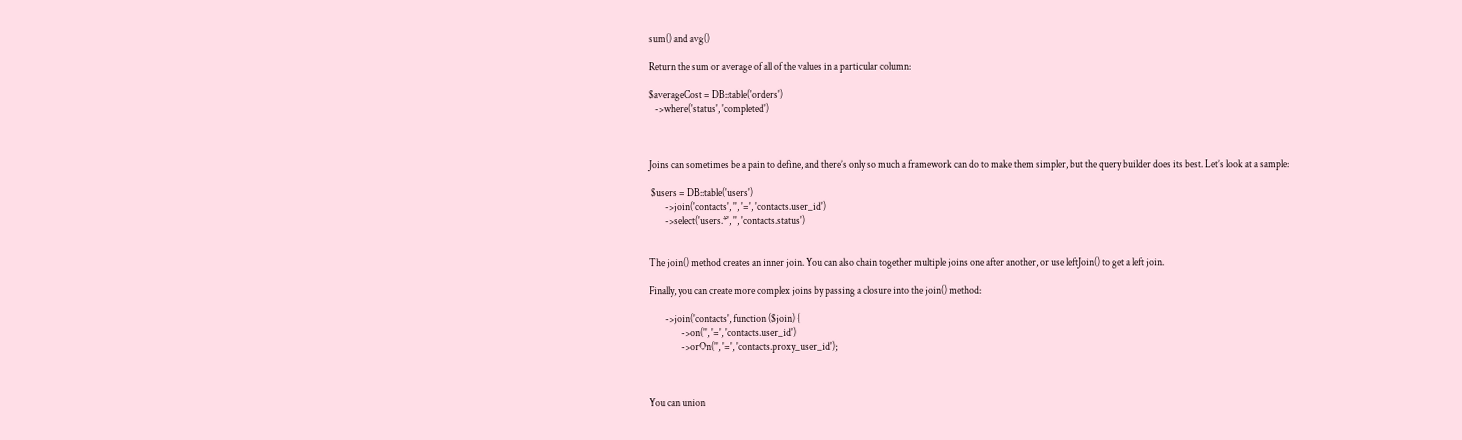sum() and avg()

Return the sum or average of all of the values in a particular column:

$averageCost = DB::table('orders')
   ->where('status', 'completed')



Joins can sometimes be a pain to define, and there’s only so much a framework can do to make them simpler, but the query builder does its best. Let’s look at a sample:

 $users = DB::table('users')
        ->join('contacts', '', '=', 'contacts.user_id')
        ->select('users.*', '', 'contacts.status')


The join() method creates an inner join. You can also chain together multiple joins one after another, or use leftJoin() to get a left join.

Finally, you can create more complex joins by passing a closure into the join() method:

        ->join('contacts', function ($join) {
                ->on('', '=', 'contacts.user_id')
                ->orOn('', '=', 'contacts.proxy_user_id');



You can union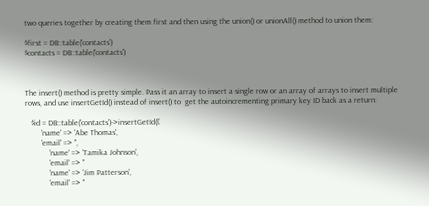two queries together by creating them first and then using the union() or unionAll() method to union them:

$first = DB::table('contacts')
$contacts = DB::table('contacts')



The insert() method is pretty simple. Pass it an array to insert a single row or an array of arrays to insert multiple rows, and use insertGetId() instead of insert() to  get the autoincrementing primary key ID back as a return:

   $id = DB::table('contacts')->insertGetId([
        'name' => 'Abe Thomas',
        'email' => '',
            'name' => 'Tamika Johnson',
            'email' => ''
            'name' => 'Jim Patterson',
            'email' => ''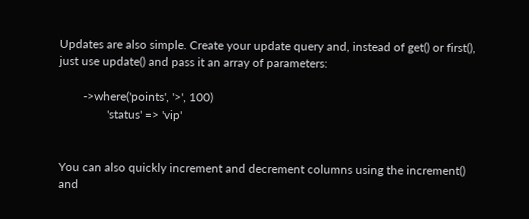Updates are also simple. Create your update query and, instead of get() or first(), just use update() and pass it an array of parameters:

        ->where('points', '>', 100)
                'status' => 'vip'


You can also quickly increment and decrement columns using the increment() and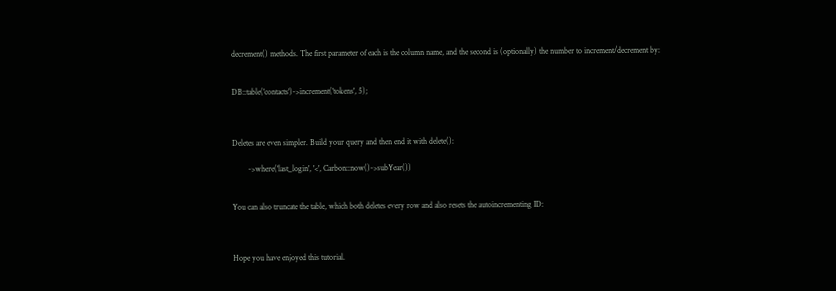decrement() methods. The first parameter of each is the column name, and the second is (optionally) the number to increment/decrement by:


DB::table('contacts')->increment('tokens', 5);



Deletes are even simpler. Build your query and then end it with delete():

        ->where('last_login', '<', Carbon::now()->subYear())


You can also truncate the table, which both deletes every row and also resets the autoincrementing ID:



Hope you have enjoyed this tutorial.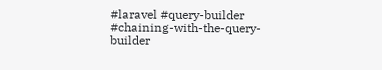#laravel #query-builder #chaining-with-the-query-builder